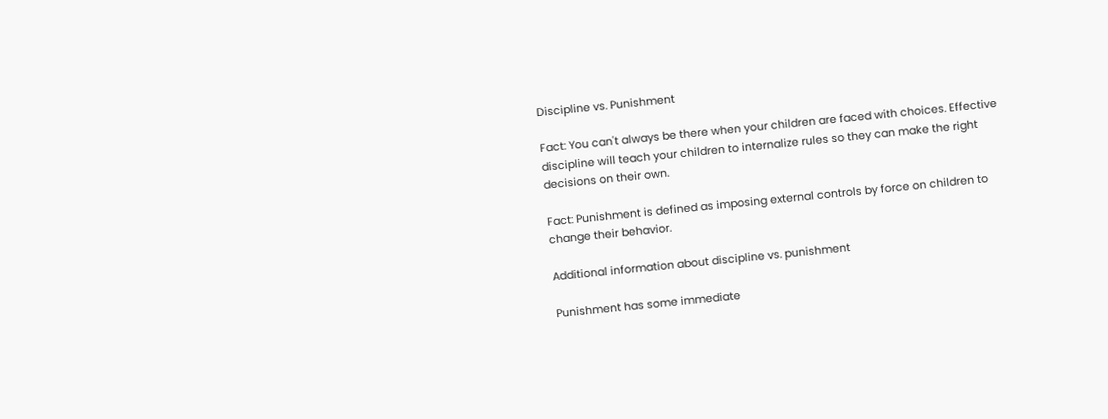Discipline vs. Punishment

Fact: You can't always be there when your children are faced with choices. Effective discipline will teach your children to internalize rules so they can make the right decisions on their own.

Fact: Punishment is defined as imposing external controls by force on children to change their behavior.

Additional information about discipline vs. punishment

Punishment has some immediate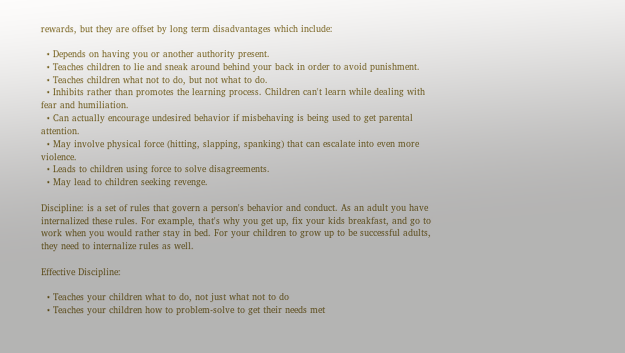rewards, but they are offset by long term disadvantages which include:

  • Depends on having you or another authority present.
  • Teaches children to lie and sneak around behind your back in order to avoid punishment.
  • Teaches children what not to do, but not what to do.
  • Inhibits rather than promotes the learning process. Children can't learn while dealing with fear and humiliation.
  • Can actually encourage undesired behavior if misbehaving is being used to get parental attention.
  • May involve physical force (hitting, slapping, spanking) that can escalate into even more violence.
  • Leads to children using force to solve disagreements.
  • May lead to children seeking revenge.

Discipline: is a set of rules that govern a person's behavior and conduct. As an adult you have internalized these rules. For example, that's why you get up, fix your kids breakfast, and go to work when you would rather stay in bed. For your children to grow up to be successful adults, they need to internalize rules as well.

Effective Discipline:

  • Teaches your children what to do, not just what not to do
  • Teaches your children how to problem-solve to get their needs met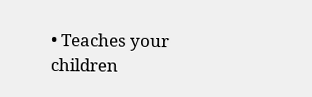• Teaches your children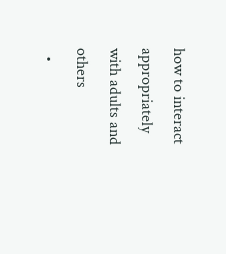how to interact appropriately with adults and others
  •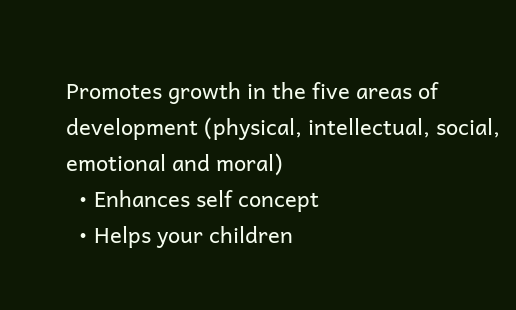Promotes growth in the five areas of development (physical, intellectual, social, emotional and moral)
  • Enhances self concept
  • Helps your children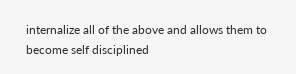internalize all of the above and allows them to become self disciplined